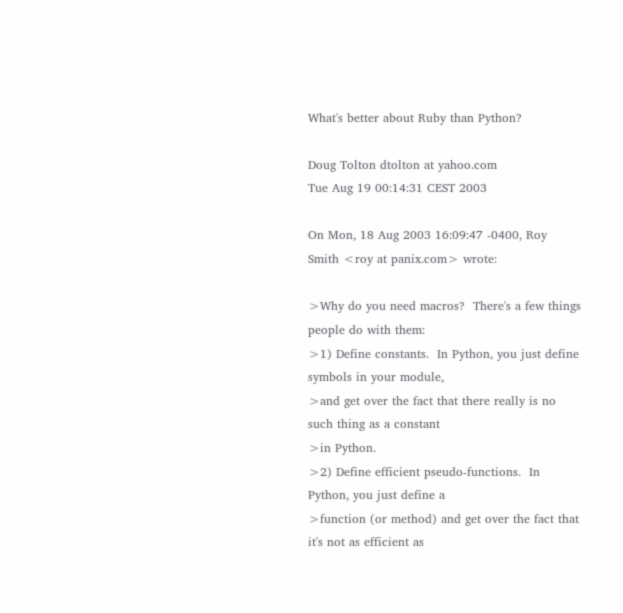What's better about Ruby than Python?

Doug Tolton dtolton at yahoo.com
Tue Aug 19 00:14:31 CEST 2003

On Mon, 18 Aug 2003 16:09:47 -0400, Roy Smith <roy at panix.com> wrote:

>Why do you need macros?  There's a few things people do with them:
>1) Define constants.  In Python, you just define symbols in your module,
>and get over the fact that there really is no such thing as a constant
>in Python.
>2) Define efficient pseudo-functions.  In Python, you just define a
>function (or method) and get over the fact that it's not as efficient as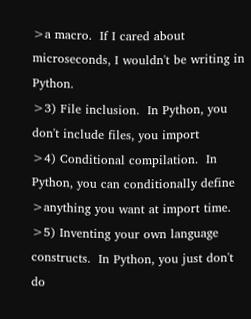>a macro.  If I cared about microseconds, I wouldn't be writing in Python.
>3) File inclusion.  In Python, you don't include files, you import
>4) Conditional compilation.  In Python, you can conditionally define
>anything you want at import time.
>5) Inventing your own language constructs.  In Python, you just don't do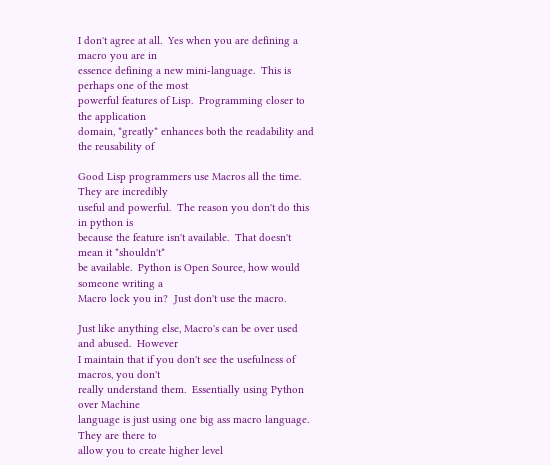I don't agree at all.  Yes when you are defining a macro you are in
essence defining a new mini-language.  This is perhaps one of the most
powerful features of Lisp.  Programming closer to the application
domain, *greatly* enhances both the readability and the reusability of

Good Lisp programmers use Macros all the time.  They are incredibly
useful and powerful.  The reason you don't do this in python is
because the feature isn't available.  That doesn't mean it *shouldn't*
be available.  Python is Open Source, how would someone writing a
Macro lock you in?  Just don't use the macro.

Just like anything else, Macro's can be over used and abused.  However
I maintain that if you don't see the usefulness of macros, you don't
really understand them.  Essentially using Python over Machine
language is just using one big ass macro language.  They are there to
allow you to create higher level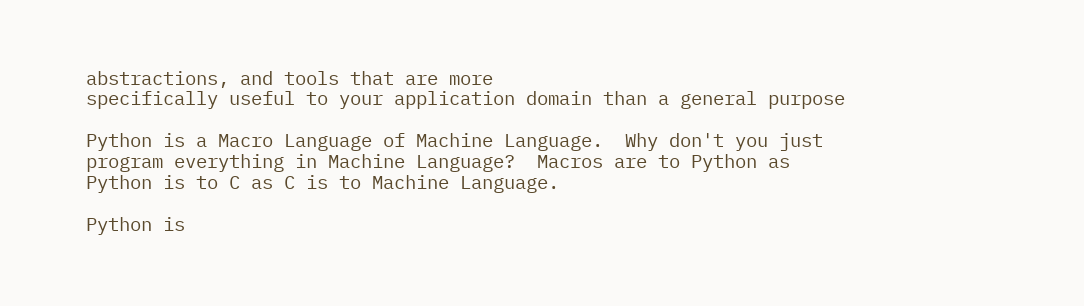abstractions, and tools that are more
specifically useful to your application domain than a general purpose

Python is a Macro Language of Machine Language.  Why don't you just
program everything in Machine Language?  Macros are to Python as
Python is to C as C is to Machine Language.

Python is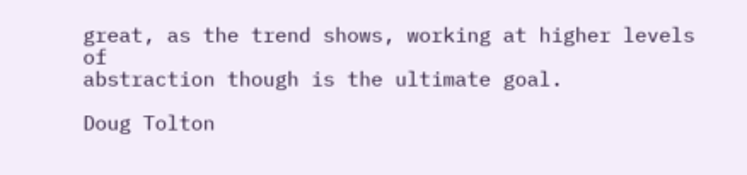great, as the trend shows, working at higher levels of
abstraction though is the ultimate goal.

Doug Tolton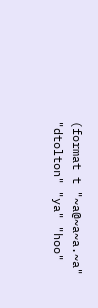(format t "~a@~a~a.~a" "dtolton" "ya" "hoo"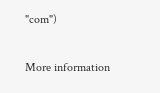"com")

More information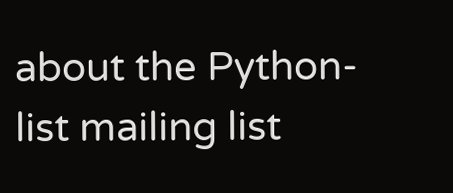about the Python-list mailing list